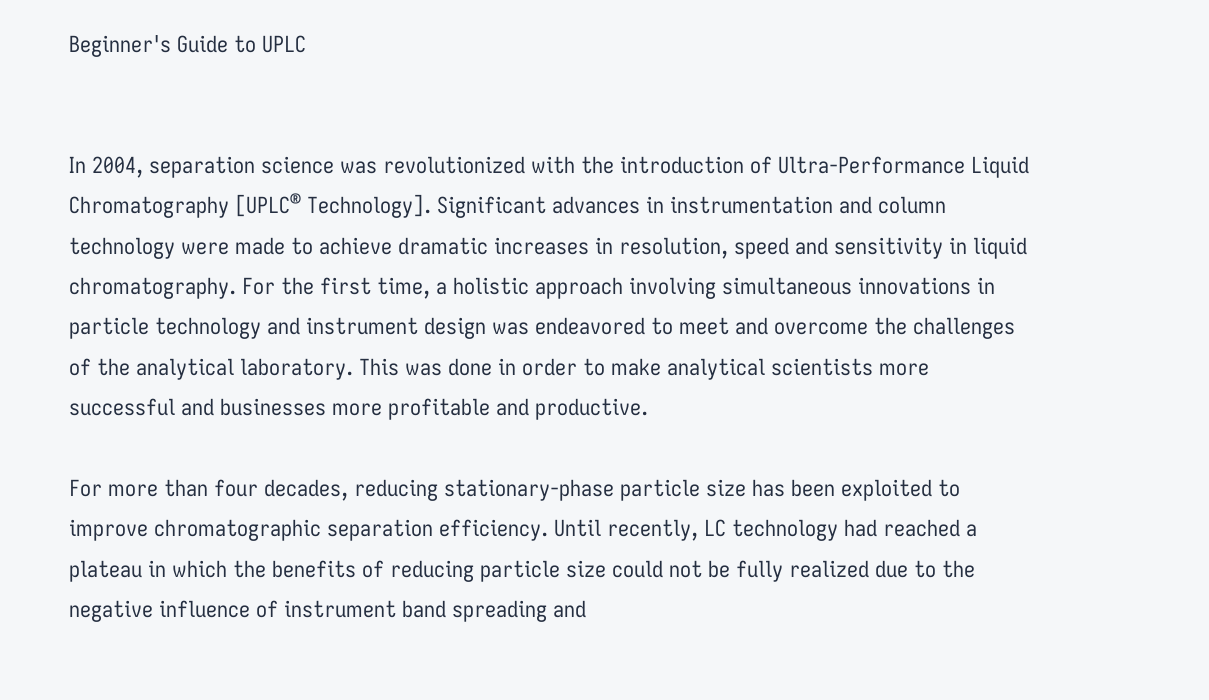Beginner's Guide to UPLC


In 2004, separation science was revolutionized with the introduction of Ultra-Performance Liquid Chromatography [UPLC® Technology]. Significant advances in instrumentation and column technology were made to achieve dramatic increases in resolution, speed and sensitivity in liquid chromatography. For the first time, a holistic approach involving simultaneous innovations in particle technology and instrument design was endeavored to meet and overcome the challenges of the analytical laboratory. This was done in order to make analytical scientists more successful and businesses more profitable and productive.

For more than four decades, reducing stationary-phase particle size has been exploited to improve chromatographic separation efficiency. Until recently, LC technology had reached a plateau in which the benefits of reducing particle size could not be fully realized due to the negative influence of instrument band spreading and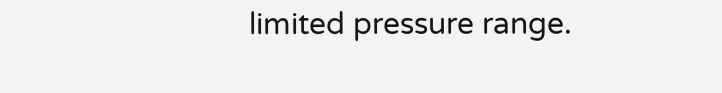limited pressure range.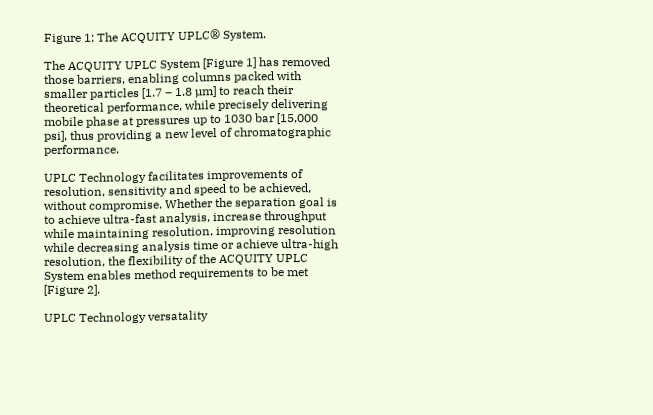Figure 1: The ACQUITY UPLC® System.

The ACQUITY UPLC System [Figure 1] has removed those barriers, enabling columns packed with smaller particles [1.7 – 1.8 µm] to reach their theoretical performance, while precisely delivering mobile phase at pressures up to 1030 bar [15,000 psi], thus providing a new level of chromatographic performance.

UPLC Technology facilitates improvements of resolution, sensitivity and speed to be achieved, without compromise. Whether the separation goal is to achieve ultra-fast analysis, increase throughput while maintaining resolution, improving resolution while decreasing analysis time or achieve ultra-high resolution, the flexibility of the ACQUITY UPLC System enables method requirements to be met [Figure 2].

UPLC Technology versatality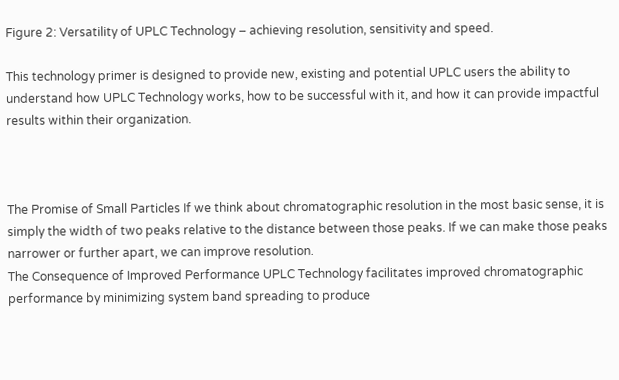Figure 2: Versatility of UPLC Technology – achieving resolution, sensitivity and speed.

This technology primer is designed to provide new, existing and potential UPLC users the ability to understand how UPLC Technology works, how to be successful with it, and how it can provide impactful results within their organization.



The Promise of Small Particles If we think about chromatographic resolution in the most basic sense, it is simply the width of two peaks relative to the distance between those peaks. If we can make those peaks narrower or further apart, we can improve resolution.
The Consequence of Improved Performance UPLC Technology facilitates improved chromatographic performance by minimizing system band spreading to produce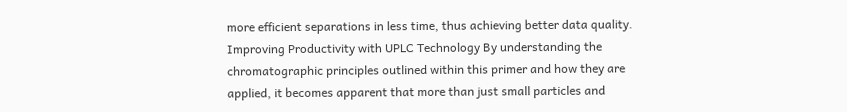more efficient separations in less time, thus achieving better data quality.
Improving Productivity with UPLC Technology By understanding the chromatographic principles outlined within this primer and how they are applied, it becomes apparent that more than just small particles and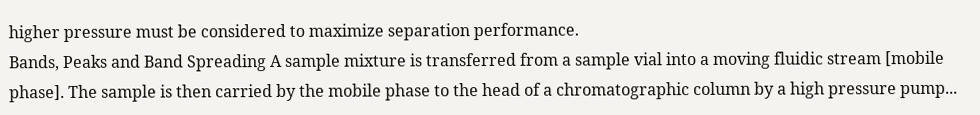higher pressure must be considered to maximize separation performance.
Bands, Peaks and Band Spreading A sample mixture is transferred from a sample vial into a moving fluidic stream [mobile phase]. The sample is then carried by the mobile phase to the head of a chromatographic column by a high pressure pump...